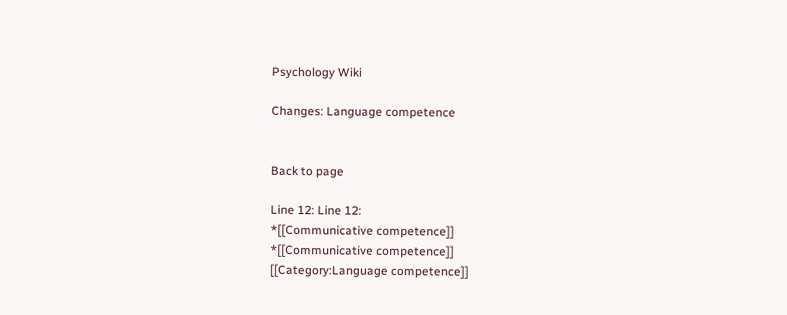Psychology Wiki

Changes: Language competence


Back to page

Line 12: Line 12:
*[[Communicative competence]]
*[[Communicative competence]]
[[Category:Language competence]]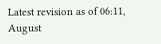Latest revision as of 06:11, August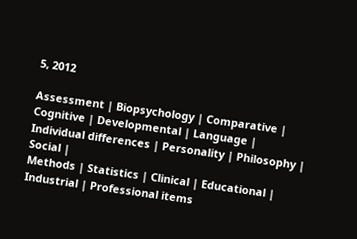5, 2012

Assessment | Biopsychology | Comparative | Cognitive | Developmental | Language | Individual differences | Personality | Philosophy | Social |
Methods | Statistics | Clinical | Educational | Industrial | Professional items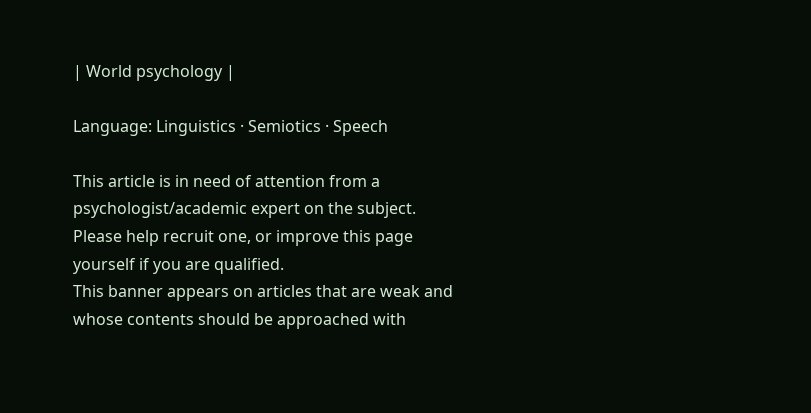| World psychology |

Language: Linguistics · Semiotics · Speech

This article is in need of attention from a psychologist/academic expert on the subject.
Please help recruit one, or improve this page yourself if you are qualified.
This banner appears on articles that are weak and whose contents should be approached with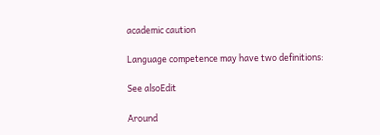academic caution

Language competence may have two definitions:

See alsoEdit

Around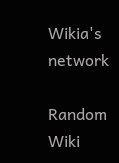Wikia's network

Random Wiki